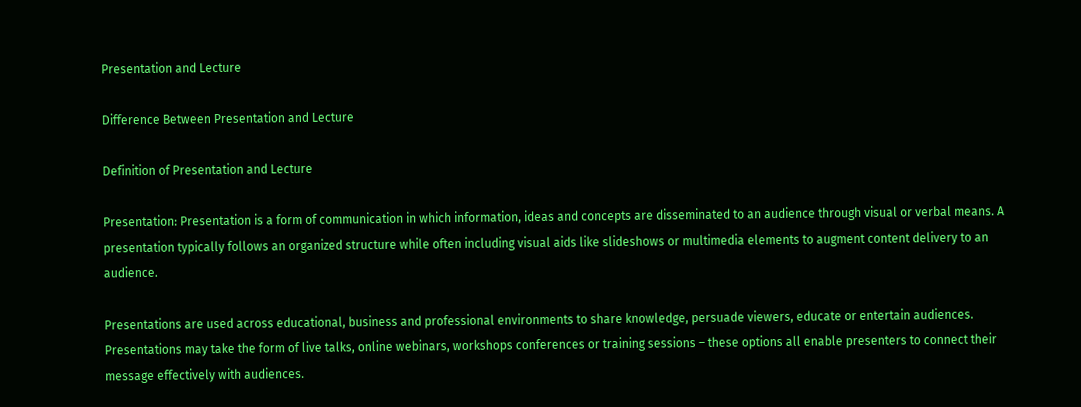Presentation and Lecture

Difference Between Presentation and Lecture

Definition of Presentation and Lecture

Presentation: Presentation is a form of communication in which information, ideas and concepts are disseminated to an audience through visual or verbal means. A presentation typically follows an organized structure while often including visual aids like slideshows or multimedia elements to augment content delivery to an audience.

Presentations are used across educational, business and professional environments to share knowledge, persuade viewers, educate or entertain audiences. Presentations may take the form of live talks, online webinars, workshops conferences or training sessions – these options all enable presenters to connect their message effectively with audiences.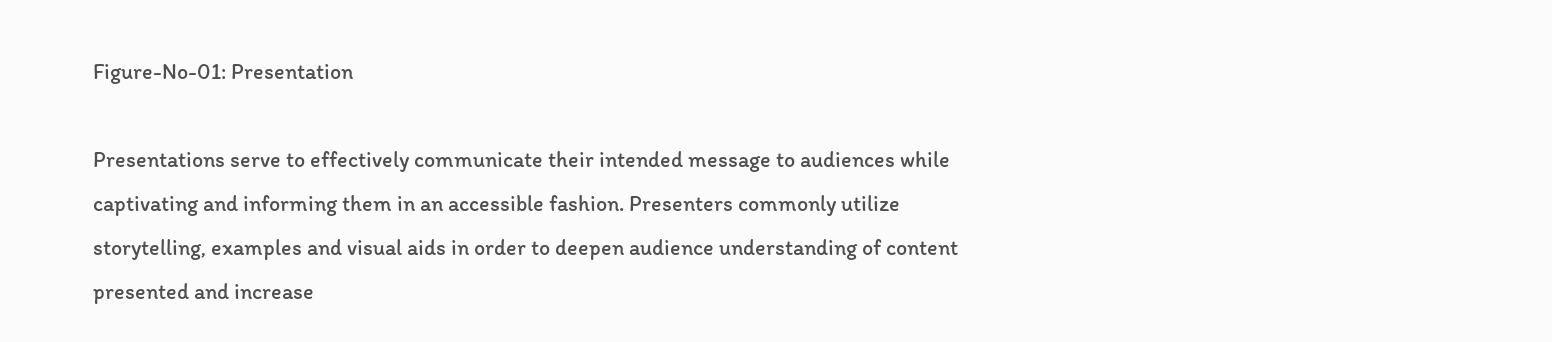Figure-No-01: Presentation

Presentations serve to effectively communicate their intended message to audiences while captivating and informing them in an accessible fashion. Presenters commonly utilize storytelling, examples and visual aids in order to deepen audience understanding of content presented and increase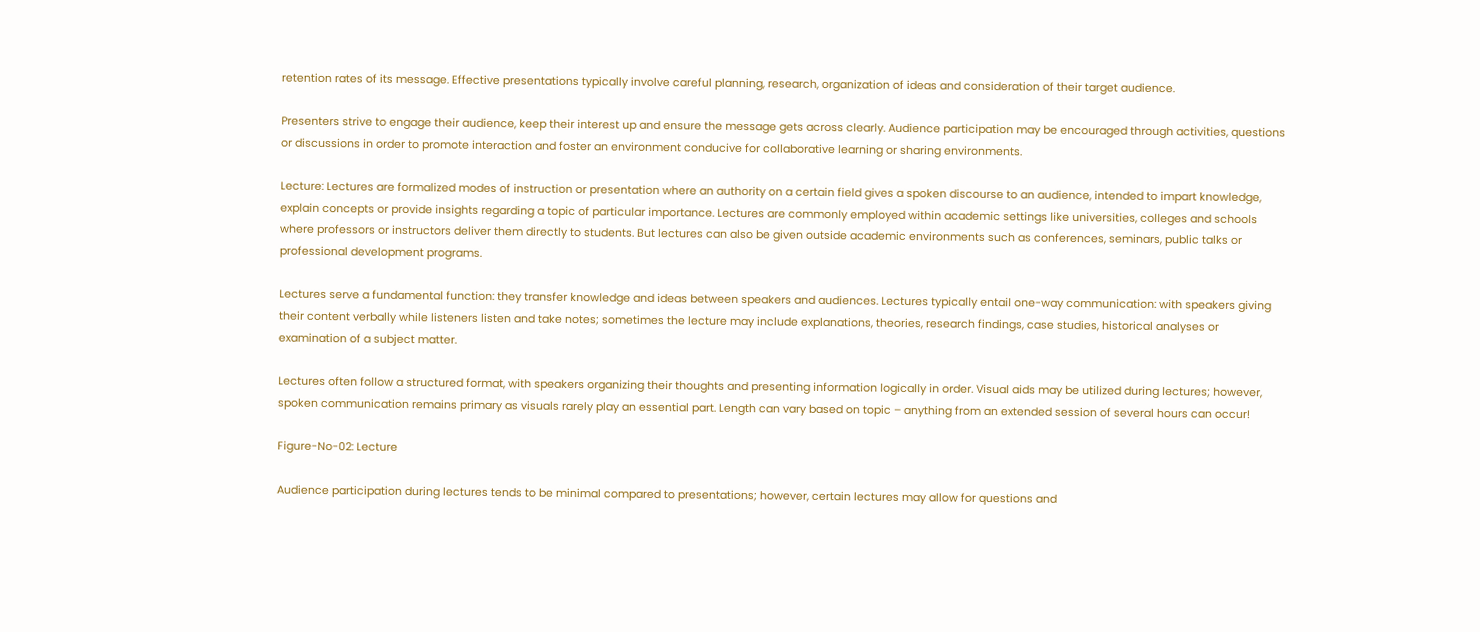retention rates of its message. Effective presentations typically involve careful planning, research, organization of ideas and consideration of their target audience.

Presenters strive to engage their audience, keep their interest up and ensure the message gets across clearly. Audience participation may be encouraged through activities, questions or discussions in order to promote interaction and foster an environment conducive for collaborative learning or sharing environments.

Lecture: Lectures are formalized modes of instruction or presentation where an authority on a certain field gives a spoken discourse to an audience, intended to impart knowledge, explain concepts or provide insights regarding a topic of particular importance. Lectures are commonly employed within academic settings like universities, colleges and schools where professors or instructors deliver them directly to students. But lectures can also be given outside academic environments such as conferences, seminars, public talks or professional development programs.

Lectures serve a fundamental function: they transfer knowledge and ideas between speakers and audiences. Lectures typically entail one-way communication: with speakers giving their content verbally while listeners listen and take notes; sometimes the lecture may include explanations, theories, research findings, case studies, historical analyses or examination of a subject matter.

Lectures often follow a structured format, with speakers organizing their thoughts and presenting information logically in order. Visual aids may be utilized during lectures; however, spoken communication remains primary as visuals rarely play an essential part. Length can vary based on topic – anything from an extended session of several hours can occur!

Figure-No-02: Lecture

Audience participation during lectures tends to be minimal compared to presentations; however, certain lectures may allow for questions and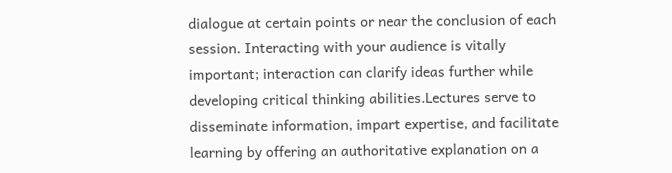dialogue at certain points or near the conclusion of each session. Interacting with your audience is vitally important; interaction can clarify ideas further while developing critical thinking abilities.Lectures serve to disseminate information, impart expertise, and facilitate learning by offering an authoritative explanation on a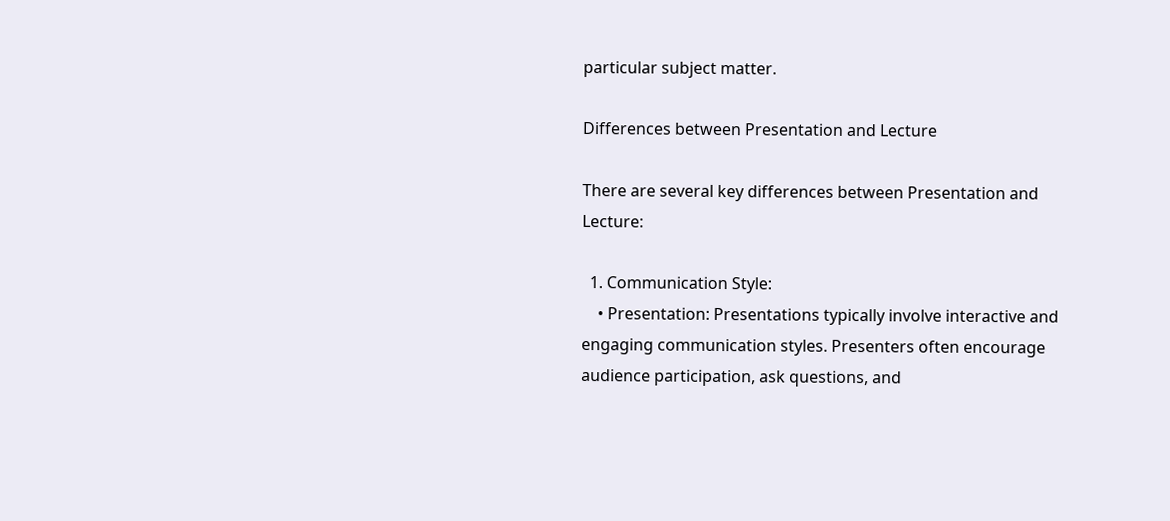particular subject matter.

Differences between Presentation and Lecture

There are several key differences between Presentation and Lecture:

  1. Communication Style:
    • Presentation: Presentations typically involve interactive and engaging communication styles. Presenters often encourage audience participation, ask questions, and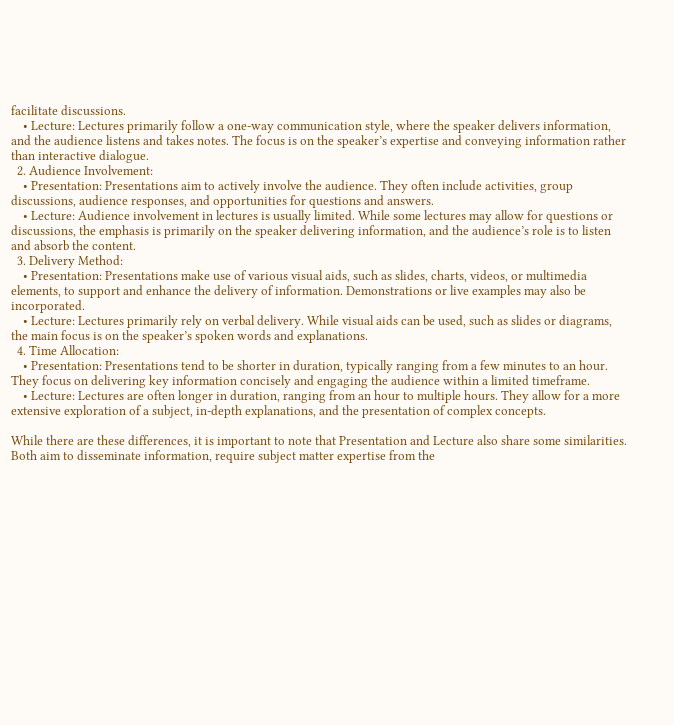facilitate discussions.
    • Lecture: Lectures primarily follow a one-way communication style, where the speaker delivers information, and the audience listens and takes notes. The focus is on the speaker’s expertise and conveying information rather than interactive dialogue.
  2. Audience Involvement:
    • Presentation: Presentations aim to actively involve the audience. They often include activities, group discussions, audience responses, and opportunities for questions and answers.
    • Lecture: Audience involvement in lectures is usually limited. While some lectures may allow for questions or discussions, the emphasis is primarily on the speaker delivering information, and the audience’s role is to listen and absorb the content.
  3. Delivery Method:
    • Presentation: Presentations make use of various visual aids, such as slides, charts, videos, or multimedia elements, to support and enhance the delivery of information. Demonstrations or live examples may also be incorporated.
    • Lecture: Lectures primarily rely on verbal delivery. While visual aids can be used, such as slides or diagrams, the main focus is on the speaker’s spoken words and explanations.
  4. Time Allocation:
    • Presentation: Presentations tend to be shorter in duration, typically ranging from a few minutes to an hour. They focus on delivering key information concisely and engaging the audience within a limited timeframe.
    • Lecture: Lectures are often longer in duration, ranging from an hour to multiple hours. They allow for a more extensive exploration of a subject, in-depth explanations, and the presentation of complex concepts.

While there are these differences, it is important to note that Presentation and Lecture also share some similarities. Both aim to disseminate information, require subject matter expertise from the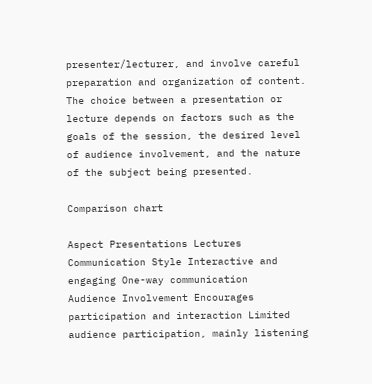presenter/lecturer, and involve careful preparation and organization of content. The choice between a presentation or lecture depends on factors such as the goals of the session, the desired level of audience involvement, and the nature of the subject being presented.

Comparison chart

Aspect Presentations Lectures
Communication Style Interactive and engaging One-way communication
Audience Involvement Encourages participation and interaction Limited audience participation, mainly listening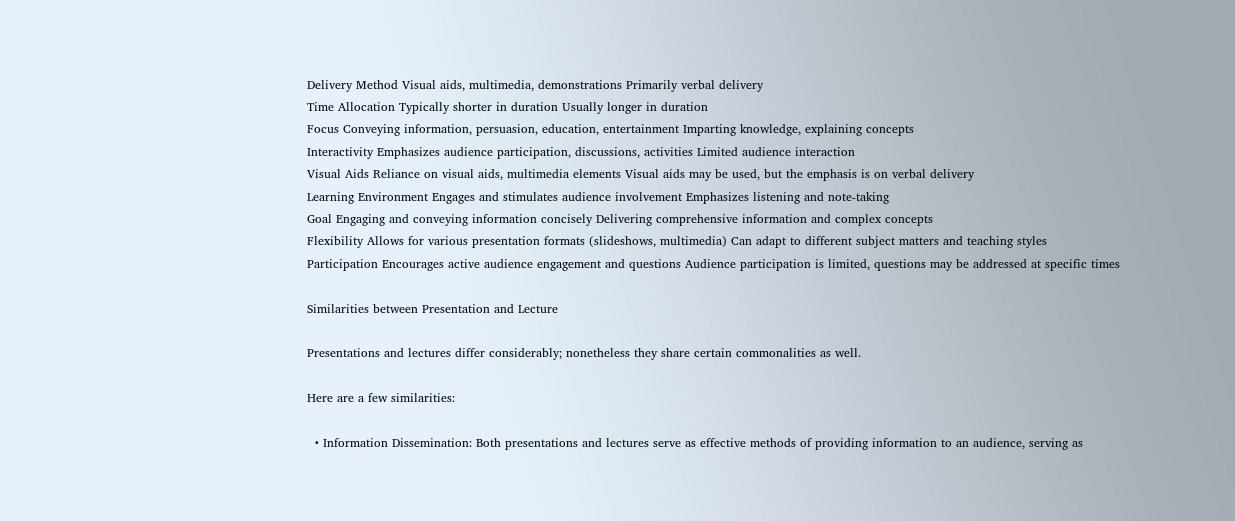Delivery Method Visual aids, multimedia, demonstrations Primarily verbal delivery
Time Allocation Typically shorter in duration Usually longer in duration
Focus Conveying information, persuasion, education, entertainment Imparting knowledge, explaining concepts
Interactivity Emphasizes audience participation, discussions, activities Limited audience interaction
Visual Aids Reliance on visual aids, multimedia elements Visual aids may be used, but the emphasis is on verbal delivery
Learning Environment Engages and stimulates audience involvement Emphasizes listening and note-taking
Goal Engaging and conveying information concisely Delivering comprehensive information and complex concepts
Flexibility Allows for various presentation formats (slideshows, multimedia) Can adapt to different subject matters and teaching styles
Participation Encourages active audience engagement and questions Audience participation is limited, questions may be addressed at specific times

Similarities between Presentation and Lecture

Presentations and lectures differ considerably; nonetheless they share certain commonalities as well.

Here are a few similarities:

  • Information Dissemination: Both presentations and lectures serve as effective methods of providing information to an audience, serving as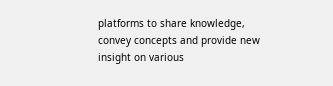platforms to share knowledge, convey concepts and provide new insight on various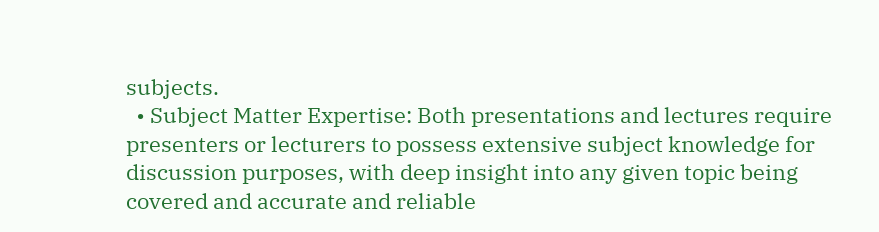subjects.
  • Subject Matter Expertise: Both presentations and lectures require presenters or lecturers to possess extensive subject knowledge for discussion purposes, with deep insight into any given topic being covered and accurate and reliable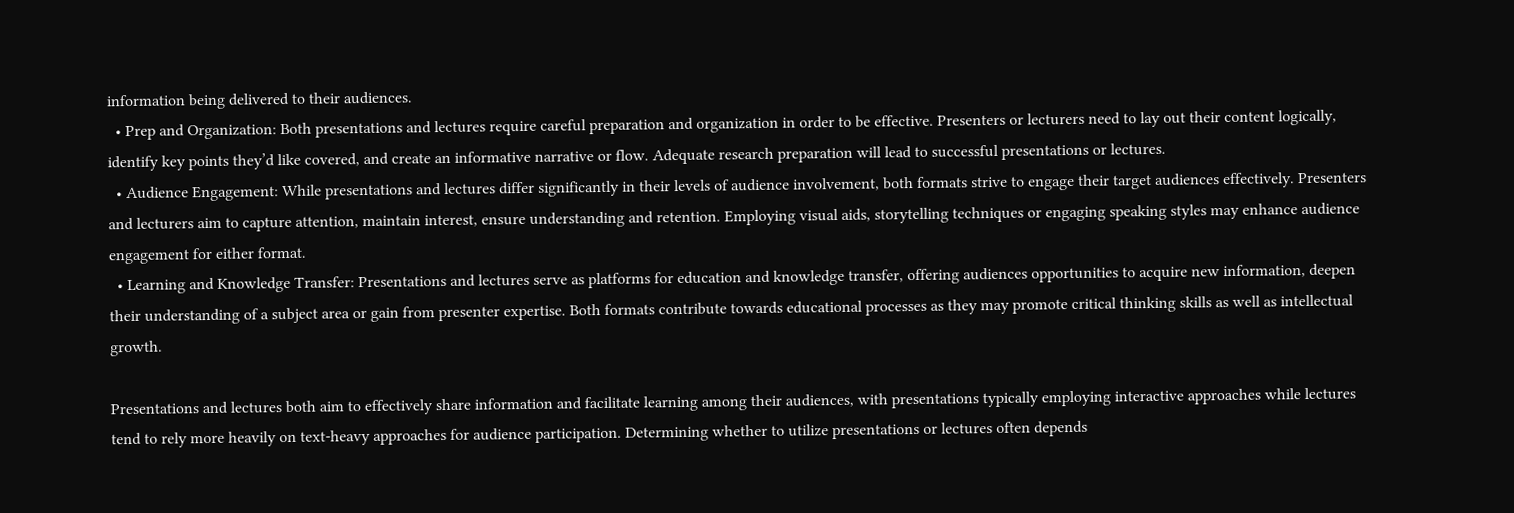information being delivered to their audiences.
  • Prep and Organization: Both presentations and lectures require careful preparation and organization in order to be effective. Presenters or lecturers need to lay out their content logically, identify key points they’d like covered, and create an informative narrative or flow. Adequate research preparation will lead to successful presentations or lectures.
  • Audience Engagement: While presentations and lectures differ significantly in their levels of audience involvement, both formats strive to engage their target audiences effectively. Presenters and lecturers aim to capture attention, maintain interest, ensure understanding and retention. Employing visual aids, storytelling techniques or engaging speaking styles may enhance audience engagement for either format.
  • Learning and Knowledge Transfer: Presentations and lectures serve as platforms for education and knowledge transfer, offering audiences opportunities to acquire new information, deepen their understanding of a subject area or gain from presenter expertise. Both formats contribute towards educational processes as they may promote critical thinking skills as well as intellectual growth.

Presentations and lectures both aim to effectively share information and facilitate learning among their audiences, with presentations typically employing interactive approaches while lectures tend to rely more heavily on text-heavy approaches for audience participation. Determining whether to utilize presentations or lectures often depends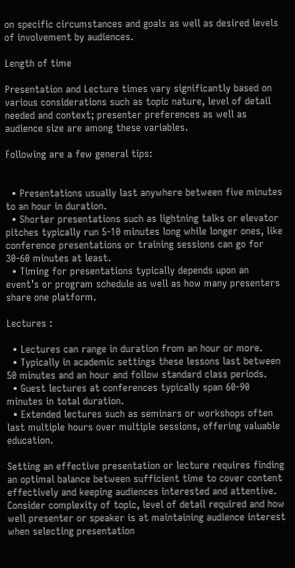on specific circumstances and goals as well as desired levels of involvement by audiences.

Length of time

Presentation and Lecture times vary significantly based on various considerations such as topic nature, level of detail needed and context; presenter preferences as well as audience size are among these variables.

Following are a few general tips:


  • Presentations usually last anywhere between five minutes to an hour in duration.
  • Shorter presentations such as lightning talks or elevator pitches typically run 5-10 minutes long while longer ones, like conference presentations or training sessions can go for 30-60 minutes at least.
  • Timing for presentations typically depends upon an event’s or program schedule as well as how many presenters share one platform.

Lectures :

  • Lectures can range in duration from an hour or more.
  • Typically in academic settings these lessons last between 50 minutes and an hour and follow standard class periods.
  • Guest lectures at conferences typically span 60-90 minutes in total duration.
  • Extended lectures such as seminars or workshops often last multiple hours over multiple sessions, offering valuable education.

Setting an effective presentation or lecture requires finding an optimal balance between sufficient time to cover content effectively and keeping audiences interested and attentive. Consider complexity of topic, level of detail required and how well presenter or speaker is at maintaining audience interest when selecting presentation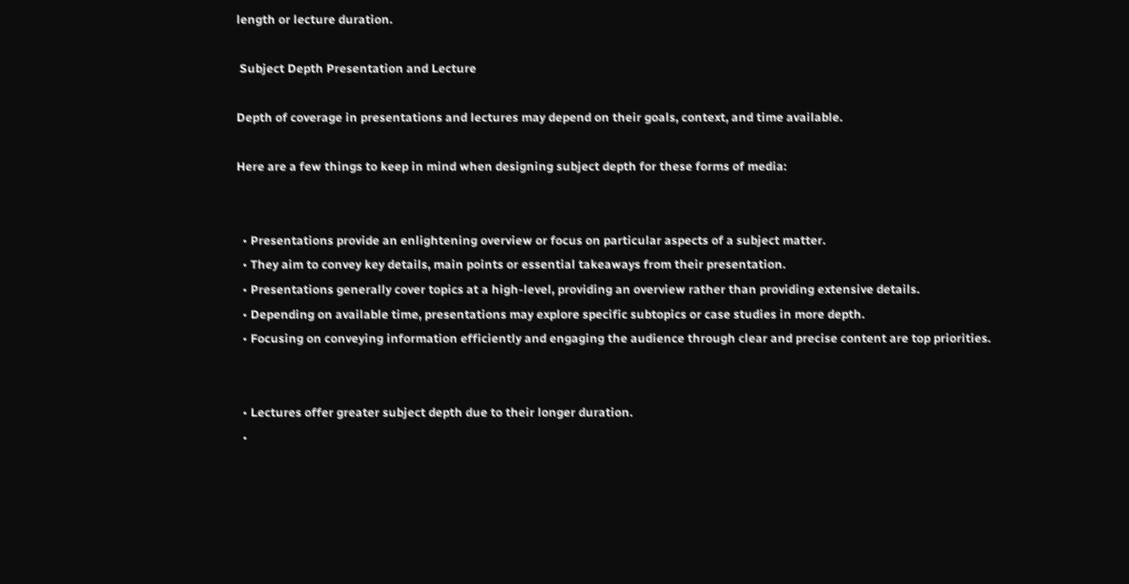length or lecture duration.

 Subject Depth Presentation and Lecture

Depth of coverage in presentations and lectures may depend on their goals, context, and time available.

Here are a few things to keep in mind when designing subject depth for these forms of media:


  • Presentations provide an enlightening overview or focus on particular aspects of a subject matter.
  • They aim to convey key details, main points or essential takeaways from their presentation.
  • Presentations generally cover topics at a high-level, providing an overview rather than providing extensive details.
  • Depending on available time, presentations may explore specific subtopics or case studies in more depth.
  • Focusing on conveying information efficiently and engaging the audience through clear and precise content are top priorities.


  • Lectures offer greater subject depth due to their longer duration.
  •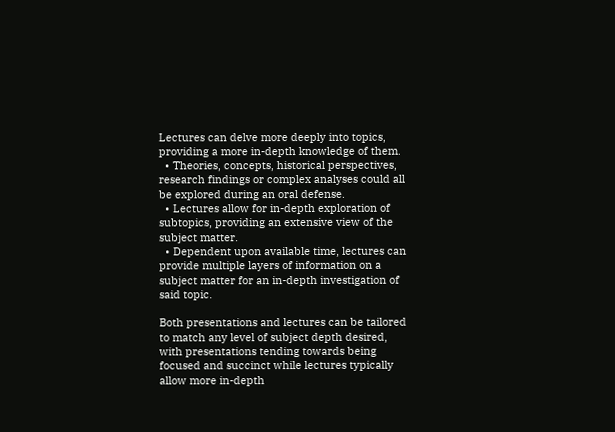Lectures can delve more deeply into topics, providing a more in-depth knowledge of them.
  • Theories, concepts, historical perspectives, research findings or complex analyses could all be explored during an oral defense.
  • Lectures allow for in-depth exploration of subtopics, providing an extensive view of the subject matter.
  • Dependent upon available time, lectures can provide multiple layers of information on a subject matter for an in-depth investigation of said topic.

Both presentations and lectures can be tailored to match any level of subject depth desired, with presentations tending towards being focused and succinct while lectures typically allow more in-depth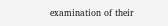examination of their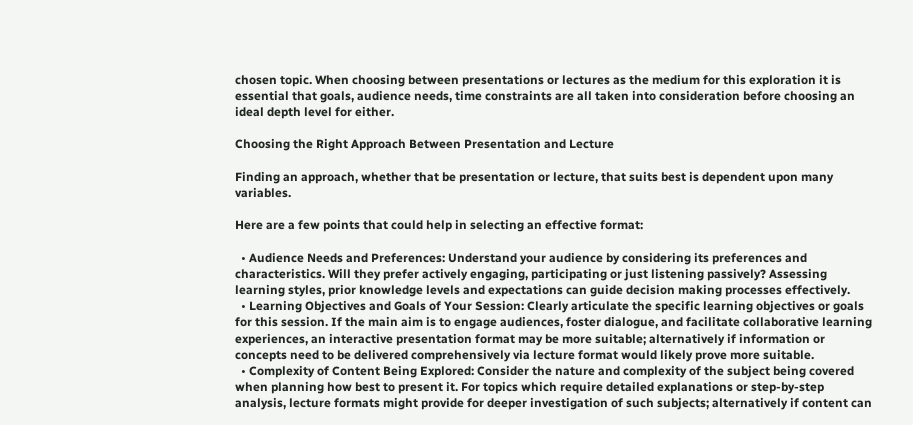chosen topic. When choosing between presentations or lectures as the medium for this exploration it is essential that goals, audience needs, time constraints are all taken into consideration before choosing an ideal depth level for either.

Choosing the Right Approach Between Presentation and Lecture

Finding an approach, whether that be presentation or lecture, that suits best is dependent upon many variables.

Here are a few points that could help in selecting an effective format:

  • Audience Needs and Preferences: Understand your audience by considering its preferences and characteristics. Will they prefer actively engaging, participating or just listening passively? Assessing learning styles, prior knowledge levels and expectations can guide decision making processes effectively.
  • Learning Objectives and Goals of Your Session: Clearly articulate the specific learning objectives or goals for this session. If the main aim is to engage audiences, foster dialogue, and facilitate collaborative learning experiences, an interactive presentation format may be more suitable; alternatively if information or concepts need to be delivered comprehensively via lecture format would likely prove more suitable.
  • Complexity of Content Being Explored: Consider the nature and complexity of the subject being covered when planning how best to present it. For topics which require detailed explanations or step-by-step analysis, lecture formats might provide for deeper investigation of such subjects; alternatively if content can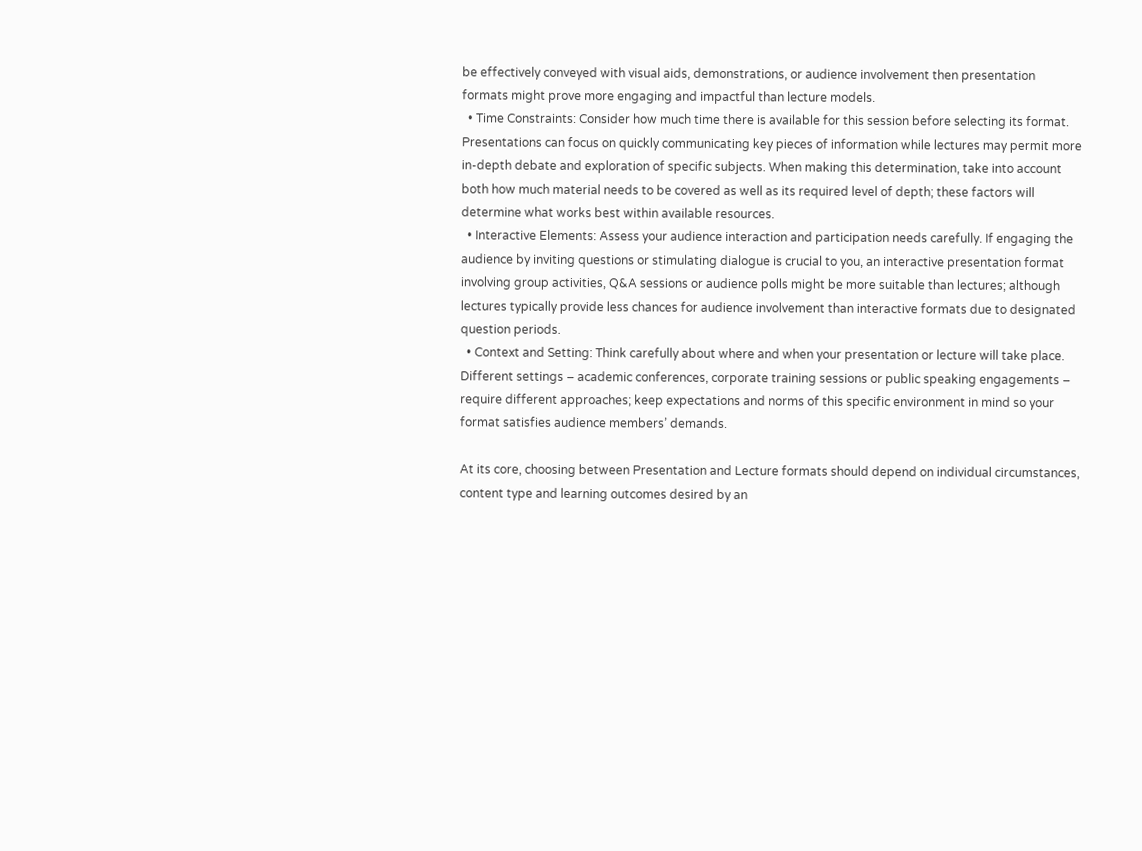be effectively conveyed with visual aids, demonstrations, or audience involvement then presentation formats might prove more engaging and impactful than lecture models.
  • Time Constraints: Consider how much time there is available for this session before selecting its format. Presentations can focus on quickly communicating key pieces of information while lectures may permit more in-depth debate and exploration of specific subjects. When making this determination, take into account both how much material needs to be covered as well as its required level of depth; these factors will determine what works best within available resources.
  • Interactive Elements: Assess your audience interaction and participation needs carefully. If engaging the audience by inviting questions or stimulating dialogue is crucial to you, an interactive presentation format involving group activities, Q&A sessions or audience polls might be more suitable than lectures; although lectures typically provide less chances for audience involvement than interactive formats due to designated question periods.
  • Context and Setting: Think carefully about where and when your presentation or lecture will take place. Different settings – academic conferences, corporate training sessions or public speaking engagements – require different approaches; keep expectations and norms of this specific environment in mind so your format satisfies audience members’ demands.

At its core, choosing between Presentation and Lecture formats should depend on individual circumstances, content type and learning outcomes desired by an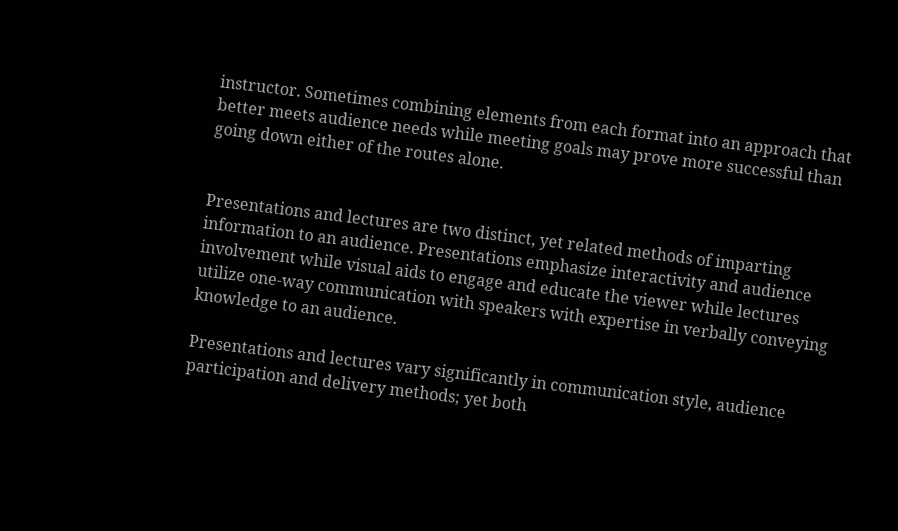instructor. Sometimes combining elements from each format into an approach that better meets audience needs while meeting goals may prove more successful than going down either of the routes alone.


Presentations and lectures are two distinct, yet related methods of imparting information to an audience. Presentations emphasize interactivity and audience involvement while visual aids to engage and educate the viewer while lectures utilize one-way communication with speakers with expertise in verbally conveying knowledge to an audience.

Presentations and lectures vary significantly in communication style, audience participation and delivery methods; yet both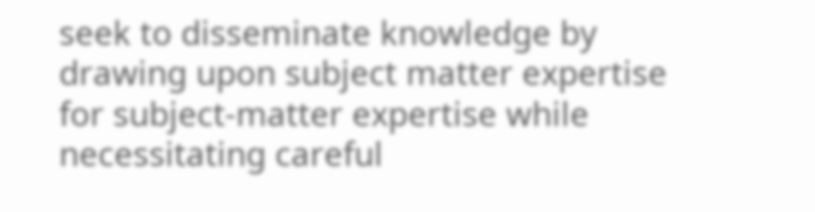seek to disseminate knowledge by drawing upon subject matter expertise for subject-matter expertise while necessitating careful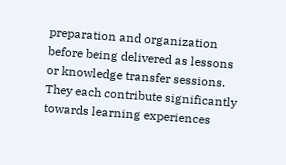preparation and organization before being delivered as lessons or knowledge transfer sessions. They each contribute significantly towards learning experiences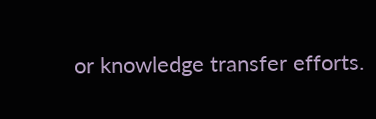or knowledge transfer efforts.